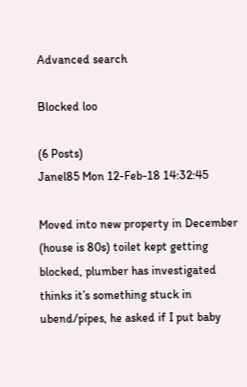Advanced search

Blocked loo

(6 Posts)
Janel85 Mon 12-Feb-18 14:32:45

Moved into new property in December (house is 80s) toilet kept getting blocked, plumber has investigated thinks it’s something stuck in ubend/pipes, he asked if I put baby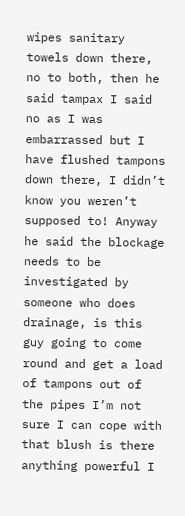wipes sanitary towels down there, no to both, then he said tampax I said no as I was embarrassed but I have flushed tampons down there, I didn’t know you weren’t supposed to! Anyway he said the blockage needs to be investigated by someone who does drainage, is this guy going to come round and get a load of tampons out of the pipes I’m not sure I can cope with that blush is there anything powerful I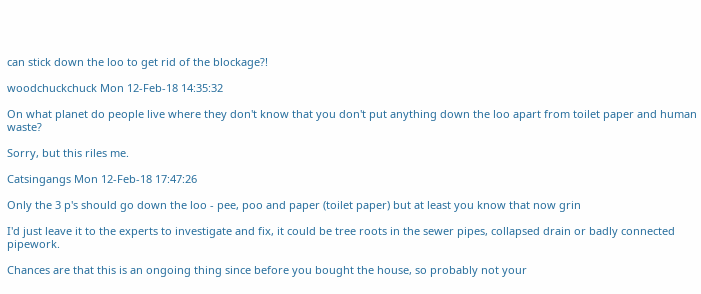can stick down the loo to get rid of the blockage?!

woodchuckchuck Mon 12-Feb-18 14:35:32

On what planet do people live where they don't know that you don't put anything down the loo apart from toilet paper and human waste?

Sorry, but this riles me.

Catsingangs Mon 12-Feb-18 17:47:26

Only the 3 p's should go down the loo - pee, poo and paper (toilet paper) but at least you know that now grin

I'd just leave it to the experts to investigate and fix, it could be tree roots in the sewer pipes, collapsed drain or badly connected pipework.

Chances are that this is an ongoing thing since before you bought the house, so probably not your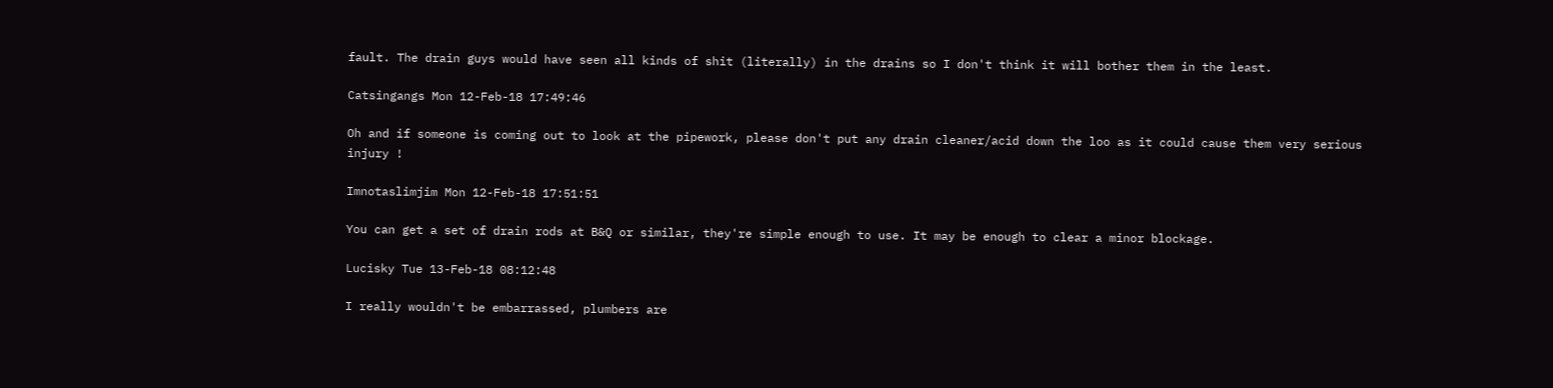fault. The drain guys would have seen all kinds of shit (literally) in the drains so I don't think it will bother them in the least.

Catsingangs Mon 12-Feb-18 17:49:46

Oh and if someone is coming out to look at the pipework, please don't put any drain cleaner/acid down the loo as it could cause them very serious injury !

Imnotaslimjim Mon 12-Feb-18 17:51:51

You can get a set of drain rods at B&Q or similar, they're simple enough to use. It may be enough to clear a minor blockage.

Lucisky Tue 13-Feb-18 08:12:48

I really wouldn't be embarrassed, plumbers are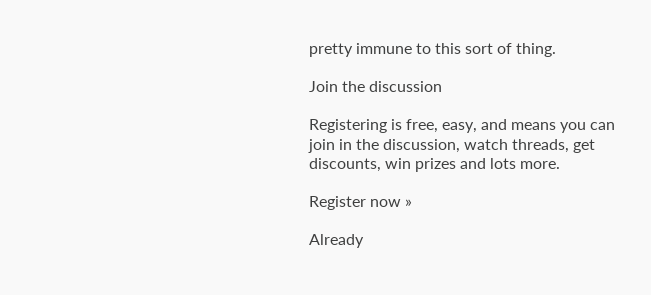pretty immune to this sort of thing.

Join the discussion

Registering is free, easy, and means you can join in the discussion, watch threads, get discounts, win prizes and lots more.

Register now »

Already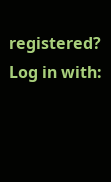registered? Log in with: